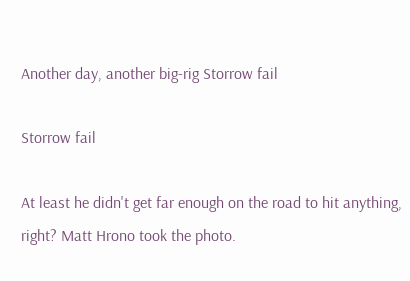Another day, another big-rig Storrow fail

Storrow fail

At least he didn't get far enough on the road to hit anything, right? Matt Hrono took the photo.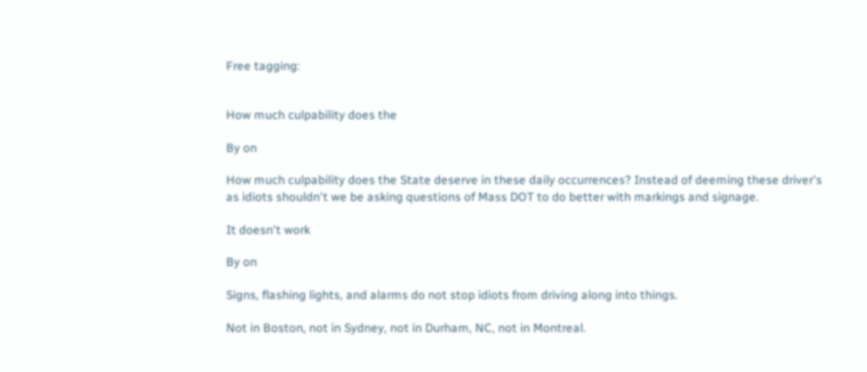Free tagging:


How much culpability does the

By on

How much culpability does the State deserve in these daily occurrences? Instead of deeming these driver's as idiots shouldn't we be asking questions of Mass DOT to do better with markings and signage.

It doesn't work

By on

Signs, flashing lights, and alarms do not stop idiots from driving along into things.

Not in Boston, not in Sydney, not in Durham, NC, not in Montreal.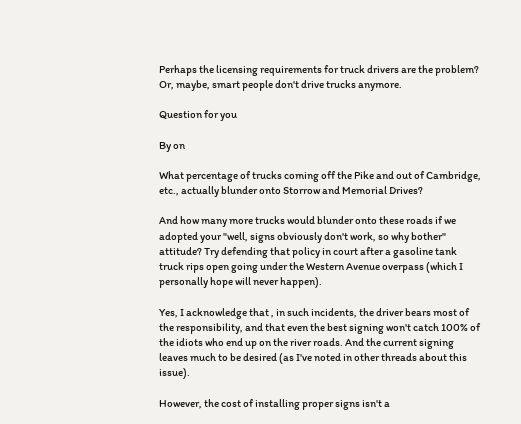Perhaps the licensing requirements for truck drivers are the problem? Or, maybe, smart people don't drive trucks anymore.

Question for you

By on

What percentage of trucks coming off the Pike and out of Cambridge, etc., actually blunder onto Storrow and Memorial Drives?

And how many more trucks would blunder onto these roads if we adopted your "well, signs obviously don't work, so why bother" attitude? Try defending that policy in court after a gasoline tank truck rips open going under the Western Avenue overpass (which I personally hope will never happen).

Yes, I acknowledge that , in such incidents, the driver bears most of the responsibility, and that even the best signing won't catch 100% of the idiots who end up on the river roads. And the current signing leaves much to be desired (as I've noted in other threads about this issue).

However, the cost of installing proper signs isn't a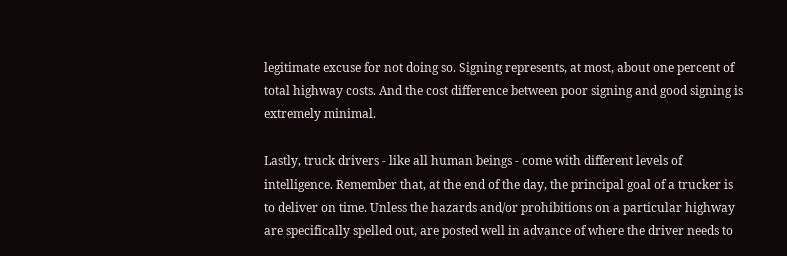legitimate excuse for not doing so. Signing represents, at most, about one percent of total highway costs. And the cost difference between poor signing and good signing is extremely minimal.

Lastly, truck drivers - like all human beings - come with different levels of intelligence. Remember that, at the end of the day, the principal goal of a trucker is to deliver on time. Unless the hazards and/or prohibitions on a particular highway are specifically spelled out, are posted well in advance of where the driver needs to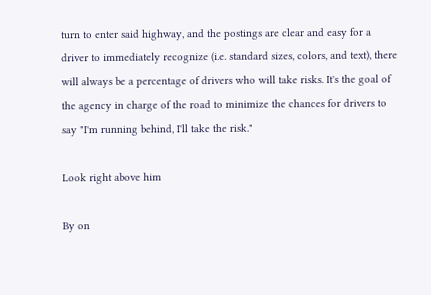turn to enter said highway, and the postings are clear and easy for a driver to immediately recognize (i.e. standard sizes, colors, and text), there will always be a percentage of drivers who will take risks. It's the goal of the agency in charge of the road to minimize the chances for drivers to say "I'm running behind, I'll take the risk."

Look right above him

By on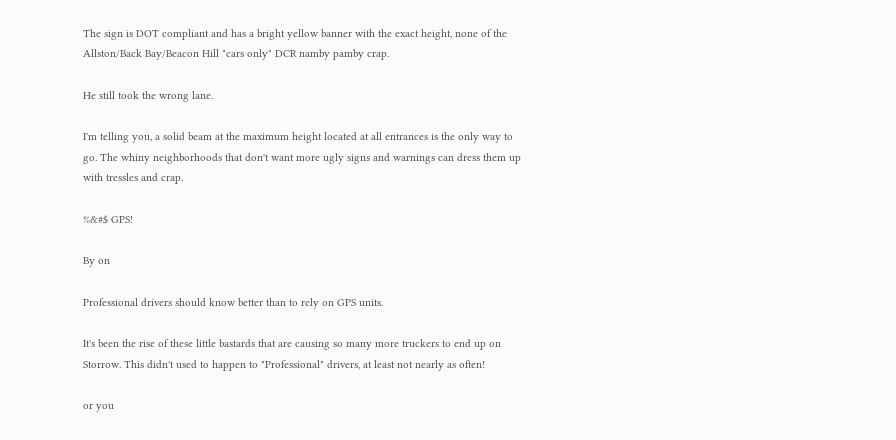The sign is DOT compliant and has a bright yellow banner with the exact height, none of the Allston/Back Bay/Beacon Hill "cars only" DCR namby pamby crap.

He still took the wrong lane.

I'm telling you, a solid beam at the maximum height located at all entrances is the only way to go. The whiny neighborhoods that don't want more ugly signs and warnings can dress them up with tressles and crap.

%&#$ GPS!

By on

Professional drivers should know better than to rely on GPS units.

It's been the rise of these little bastards that are causing so many more truckers to end up on Storrow. This didn't used to happen to "Professional" drivers, at least not nearly as often!

or you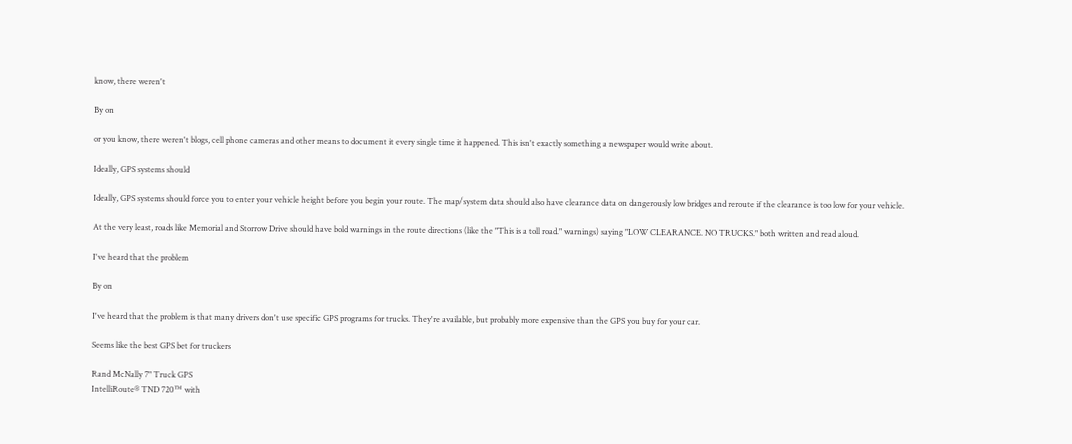know, there weren't

By on

or you know, there weren't blogs, cell phone cameras and other means to document it every single time it happened. This isn't exactly something a newspaper would write about.

Ideally, GPS systems should

Ideally, GPS systems should force you to enter your vehicle height before you begin your route. The map/system data should also have clearance data on dangerously low bridges and reroute if the clearance is too low for your vehicle.

At the very least, roads like Memorial and Storrow Drive should have bold warnings in the route directions (like the "This is a toll road." warnings) saying "LOW CLEARANCE. NO TRUCKS." both written and read aloud.

I've heard that the problem

By on

I've heard that the problem is that many drivers don't use specific GPS programs for trucks. They're available, but probably more expensive than the GPS you buy for your car.

Seems like the best GPS bet for truckers

Rand McNally 7" Truck GPS
IntelliRoute® TND 720™ with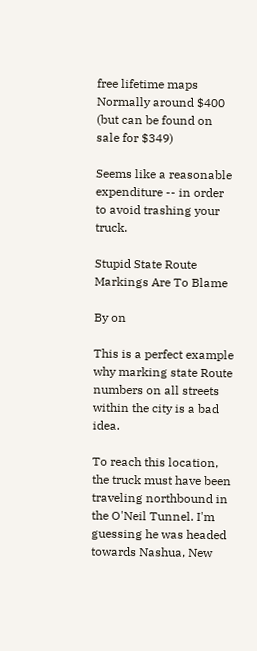free lifetime maps
Normally around $400 (but can be found on sale for $349)

Seems like a reasonable expenditure -- in order to avoid trashing your truck.

Stupid State Route Markings Are To Blame

By on

This is a perfect example why marking state Route numbers on all streets within the city is a bad idea.

To reach this location, the truck must have been traveling northbound in the O'Neil Tunnel. I'm guessing he was headed towards Nashua, New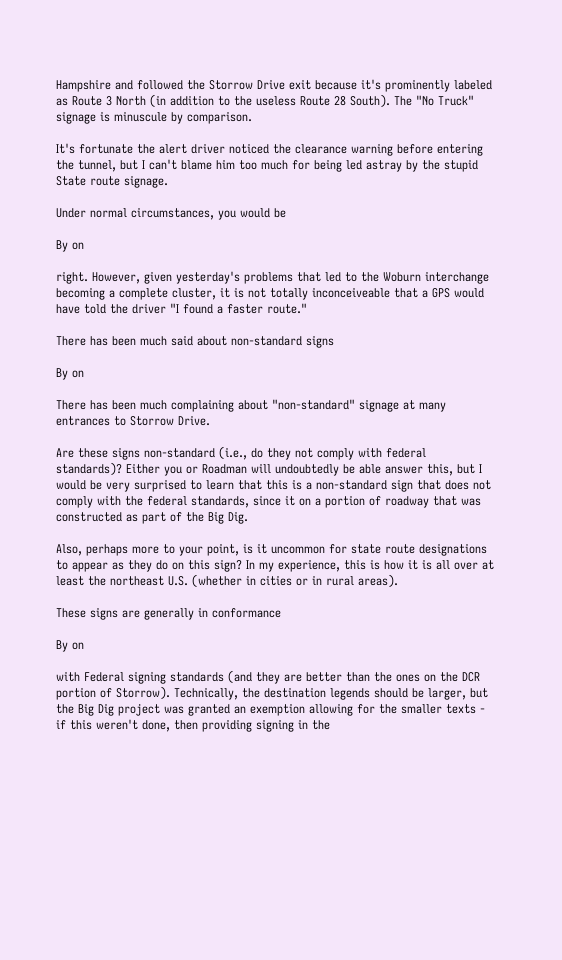Hampshire and followed the Storrow Drive exit because it's prominently labeled as Route 3 North (in addition to the useless Route 28 South). The "No Truck" signage is minuscule by comparison.

It's fortunate the alert driver noticed the clearance warning before entering the tunnel, but I can't blame him too much for being led astray by the stupid State route signage.

Under normal circumstances, you would be

By on

right. However, given yesterday's problems that led to the Woburn interchange becoming a complete cluster, it is not totally inconceiveable that a GPS would have told the driver "I found a faster route."

There has been much said about non-standard signs

By on

There has been much complaining about "non-standard" signage at many entrances to Storrow Drive.

Are these signs non-standard (i.e., do they not comply with federal standards)? Either you or Roadman will undoubtedly be able answer this, but I would be very surprised to learn that this is a non-standard sign that does not comply with the federal standards, since it on a portion of roadway that was constructed as part of the Big Dig.

Also, perhaps more to your point, is it uncommon for state route designations to appear as they do on this sign? In my experience, this is how it is all over at least the northeast U.S. (whether in cities or in rural areas).

These signs are generally in conformance

By on

with Federal signing standards (and they are better than the ones on the DCR portion of Storrow). Technically, the destination legends should be larger, but the Big Dig project was granted an exemption allowing for the smaller texts - if this weren't done, then providing signing in the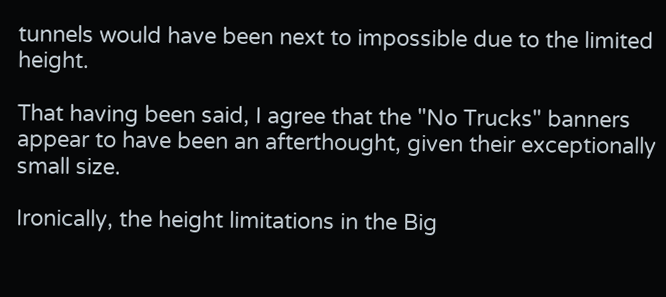tunnels would have been next to impossible due to the limited height.

That having been said, I agree that the "No Trucks" banners appear to have been an afterthought, given their exceptionally small size.

Ironically, the height limitations in the Big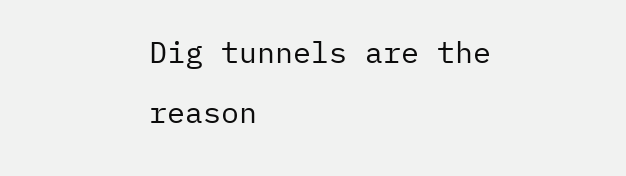Dig tunnels are the reason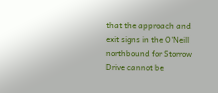that the approach and exit signs in the O'Neill northbound for Storrow Drive cannot be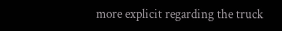more explicit regarding the truck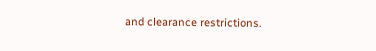and clearance restrictions.